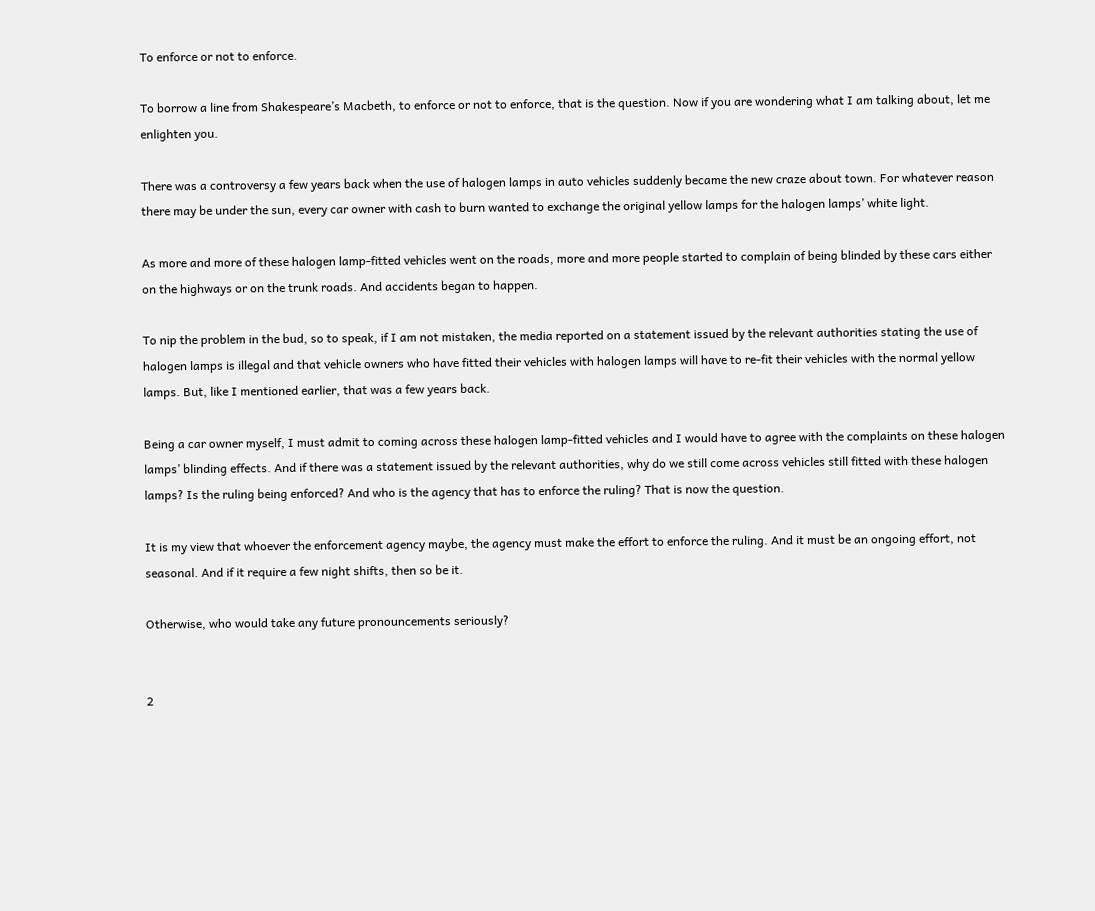To enforce or not to enforce.

To borrow a line from Shakespeare’s Macbeth, to enforce or not to enforce, that is the question. Now if you are wondering what I am talking about, let me enlighten you.

There was a controversy a few years back when the use of halogen lamps in auto vehicles suddenly became the new craze about town. For whatever reason there may be under the sun, every car owner with cash to burn wanted to exchange the original yellow lamps for the halogen lamps’ white light.

As more and more of these halogen lamp-fitted vehicles went on the roads, more and more people started to complain of being blinded by these cars either on the highways or on the trunk roads. And accidents began to happen.

To nip the problem in the bud, so to speak, if I am not mistaken, the media reported on a statement issued by the relevant authorities stating the use of halogen lamps is illegal and that vehicle owners who have fitted their vehicles with halogen lamps will have to re-fit their vehicles with the normal yellow lamps. But, like I mentioned earlier, that was a few years back.

Being a car owner myself, I must admit to coming across these halogen lamp-fitted vehicles and I would have to agree with the complaints on these halogen lamps’ blinding effects. And if there was a statement issued by the relevant authorities, why do we still come across vehicles still fitted with these halogen lamps? Is the ruling being enforced? And who is the agency that has to enforce the ruling? That is now the question.

It is my view that whoever the enforcement agency maybe, the agency must make the effort to enforce the ruling. And it must be an ongoing effort, not seasonal. And if it require a few night shifts, then so be it.

Otherwise, who would take any future pronouncements seriously?


2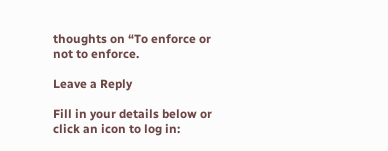thoughts on “To enforce or not to enforce.

Leave a Reply

Fill in your details below or click an icon to log in: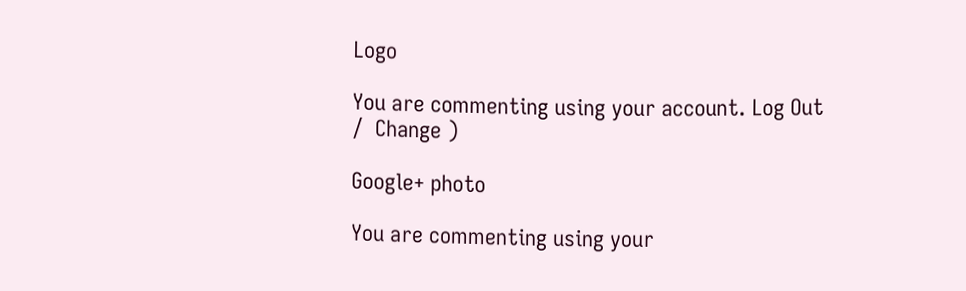Logo

You are commenting using your account. Log Out /  Change )

Google+ photo

You are commenting using your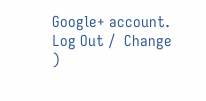Google+ account. Log Out /  Change )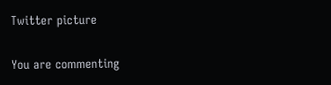Twitter picture

You are commenting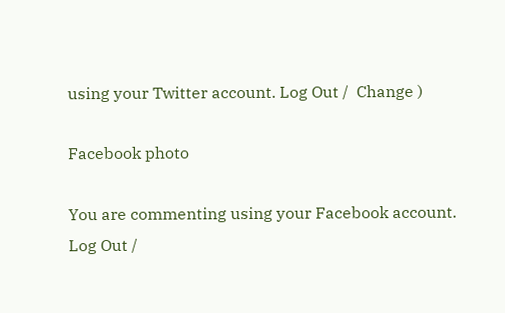using your Twitter account. Log Out /  Change )

Facebook photo

You are commenting using your Facebook account. Log Out /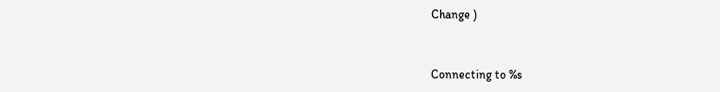Change )


Connecting to %s